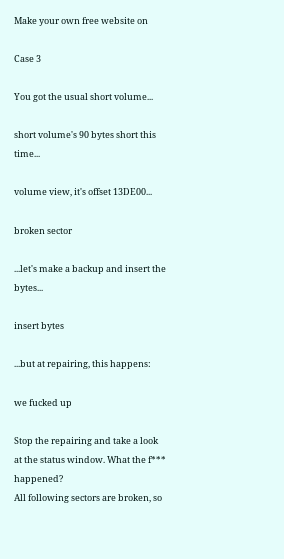Make your own free website on

Case 3

You got the usual short volume...

short volume's 90 bytes short this time...

volume view, it's offset 13DE00...

broken sector

...let's make a backup and insert the bytes...

insert bytes

...but at repairing, this happens:

we fucked up

Stop the repairing and take a look at the status window. What the f*** happened?
All following sectors are broken, so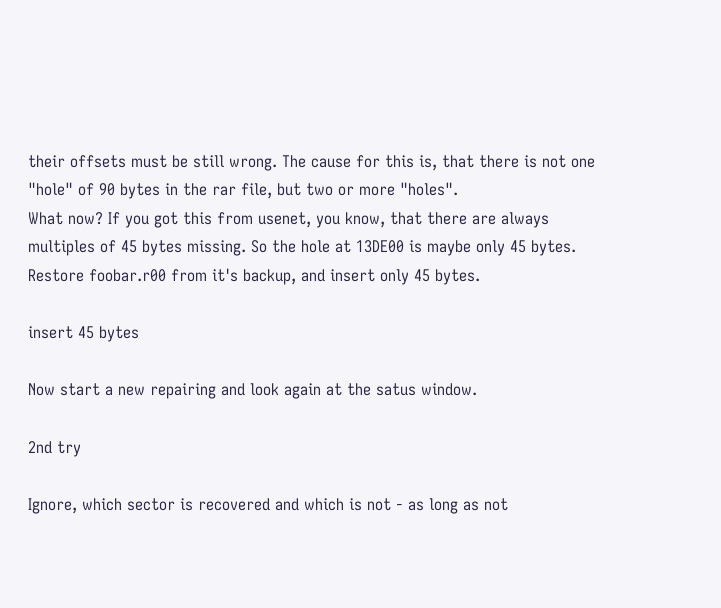their offsets must be still wrong. The cause for this is, that there is not one "hole" of 90 bytes in the rar file, but two or more "holes".
What now? If you got this from usenet, you know, that there are always multiples of 45 bytes missing. So the hole at 13DE00 is maybe only 45 bytes.
Restore foobar.r00 from it's backup, and insert only 45 bytes.

insert 45 bytes

Now start a new repairing and look again at the satus window.

2nd try

Ignore, which sector is recovered and which is not - as long as not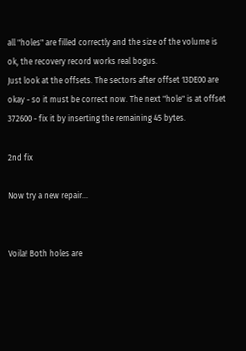all "holes" are filled correctly and the size of the volume is ok, the recovery record works real bogus.
Just look at the offsets. The sectors after offset 13DE00 are okay - so it must be correct now. The next "hole" is at offset 372600 - fix it by inserting the remaining 45 bytes.

2nd fix

Now try a new repair...


Voila! Both holes are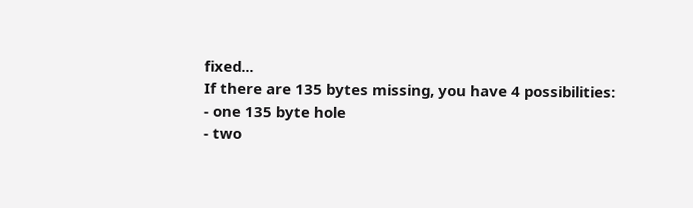fixed...
If there are 135 bytes missing, you have 4 possibilities:
- one 135 byte hole
- two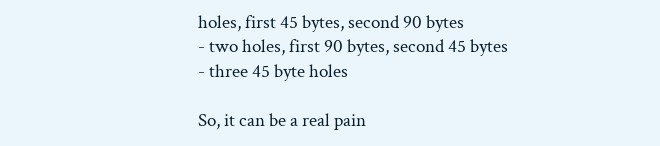holes, first 45 bytes, second 90 bytes
- two holes, first 90 bytes, second 45 bytes
- three 45 byte holes

So, it can be a real pain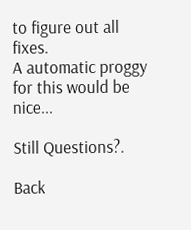to figure out all fixes.
A automatic proggy for this would be nice...

Still Questions?.

Back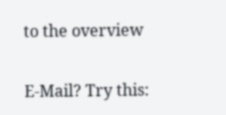to the overview

E-Mail? Try this: